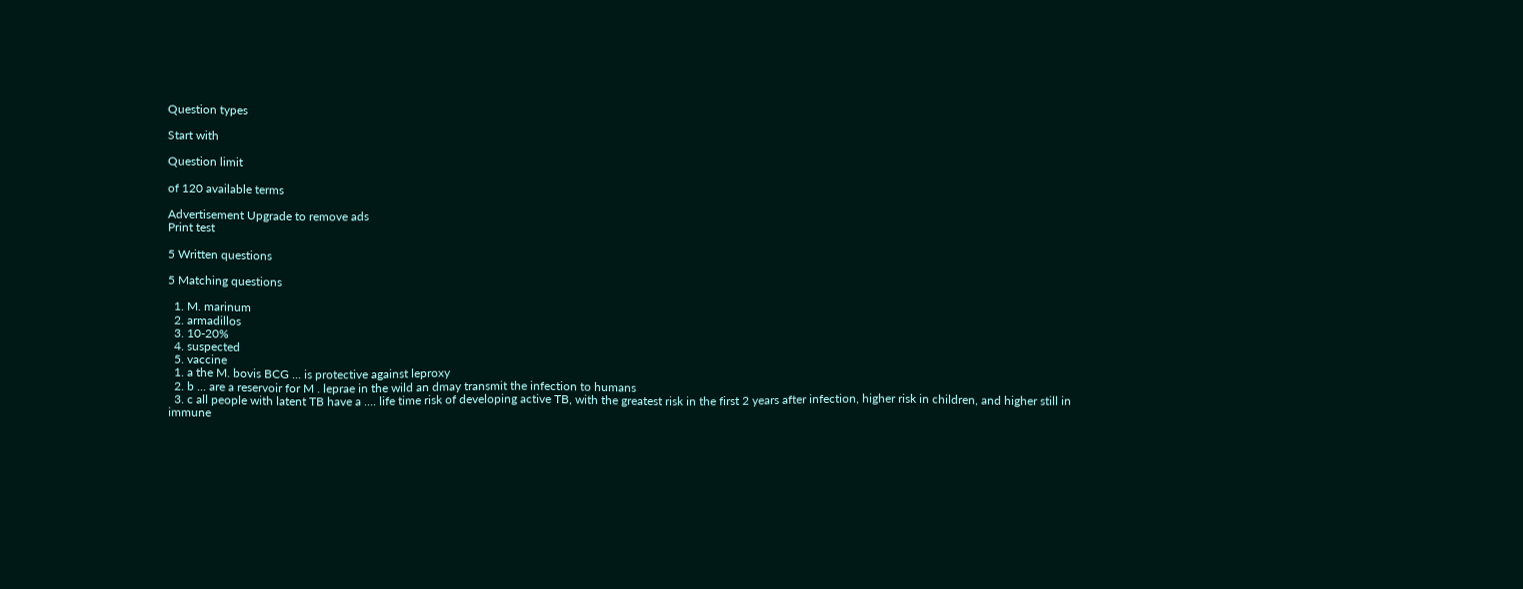Question types

Start with

Question limit

of 120 available terms

Advertisement Upgrade to remove ads
Print test

5 Written questions

5 Matching questions

  1. M. marinum
  2. armadillos
  3. 10-20%
  4. suspected
  5. vaccine
  1. a the M. bovis BCG ... is protective against leproxy
  2. b ... are a reservoir for M . leprae in the wild an dmay transmit the infection to humans
  3. c all people with latent TB have a .... life time risk of developing active TB, with the greatest risk in the first 2 years after infection, higher risk in children, and higher still in immune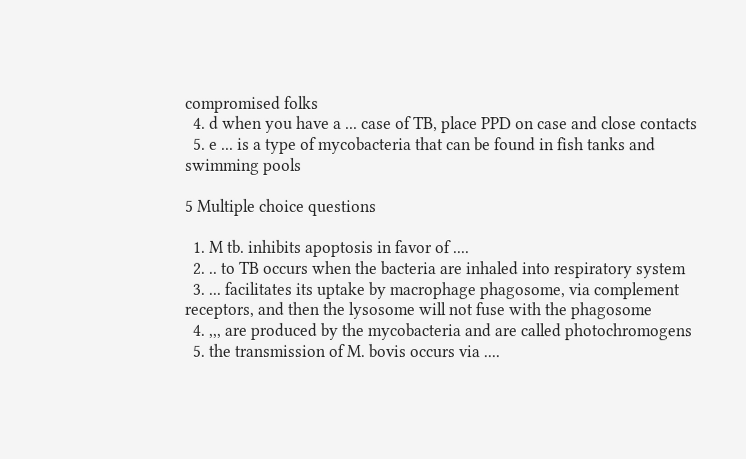compromised folks
  4. d when you have a ... case of TB, place PPD on case and close contacts
  5. e ... is a type of mycobacteria that can be found in fish tanks and swimming pools

5 Multiple choice questions

  1. M tb. inhibits apoptosis in favor of ....
  2. .. to TB occurs when the bacteria are inhaled into respiratory system
  3. ... facilitates its uptake by macrophage phagosome, via complement receptors, and then the lysosome will not fuse with the phagosome
  4. ,,, are produced by the mycobacteria and are called photochromogens
  5. the transmission of M. bovis occurs via ....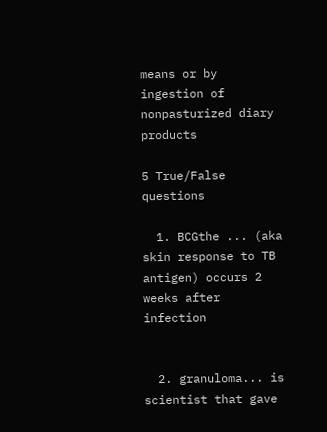means or by ingestion of nonpasturized diary products

5 True/False questions

  1. BCGthe ... (aka skin response to TB antigen) occurs 2 weeks after infection


  2. granuloma... is scientist that gave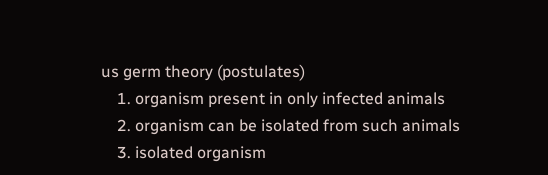us germ theory (postulates)
    1. organism present in only infected animals
    2. organism can be isolated from such animals
    3. isolated organism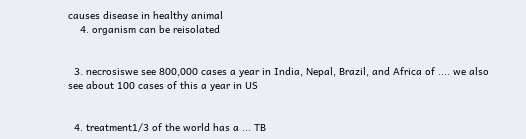causes disease in healthy animal
    4. organism can be reisolated


  3. necrosiswe see 800,000 cases a year in India, Nepal, Brazil, and Africa of .... we also see about 100 cases of this a year in US


  4. treatment1/3 of the world has a ... TB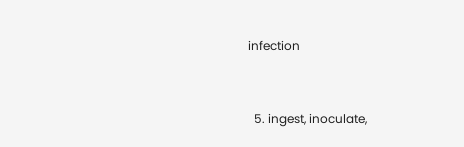infection


  5. ingest, inoculate,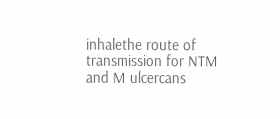inhalethe route of transmission for NTM and M ulcercans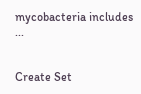mycobacteria includes ...


Create Set